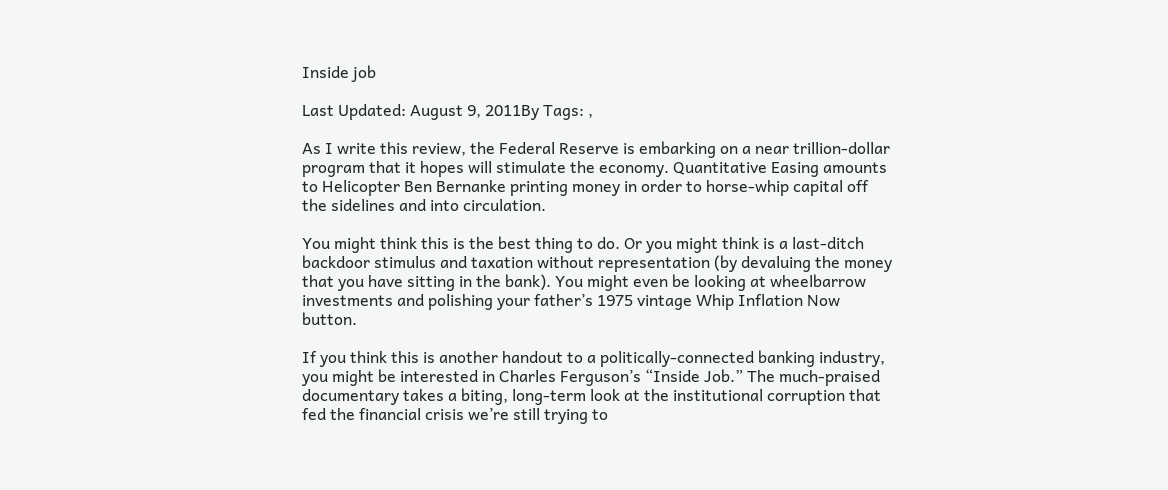Inside job

Last Updated: August 9, 2011By Tags: ,

As I write this review, the Federal Reserve is embarking on a near trillion-dollar program that it hopes will stimulate the economy. Quantitative Easing amounts to Helicopter Ben Bernanke printing money in order to horse-whip capital off the sidelines and into circulation.

You might think this is the best thing to do. Or you might think is a last-ditch backdoor stimulus and taxation without representation (by devaluing the money that you have sitting in the bank). You might even be looking at wheelbarrow investments and polishing your father’s 1975 vintage Whip Inflation Now button.

If you think this is another handout to a politically-connected banking industry, you might be interested in Charles Ferguson’s “Inside Job.” The much-praised documentary takes a biting, long-term look at the institutional corruption that fed the financial crisis we’re still trying to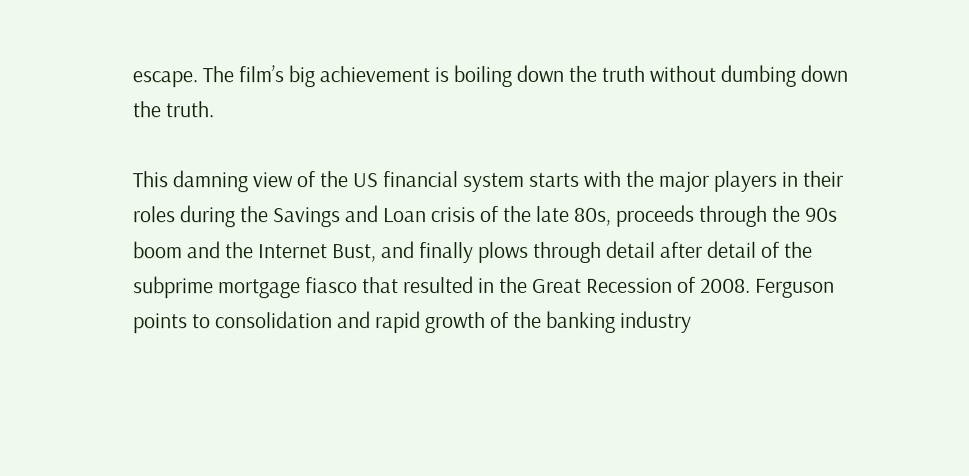escape. The film’s big achievement is boiling down the truth without dumbing down the truth.

This damning view of the US financial system starts with the major players in their roles during the Savings and Loan crisis of the late 80s, proceeds through the 90s boom and the Internet Bust, and finally plows through detail after detail of the subprime mortgage fiasco that resulted in the Great Recession of 2008. Ferguson points to consolidation and rapid growth of the banking industry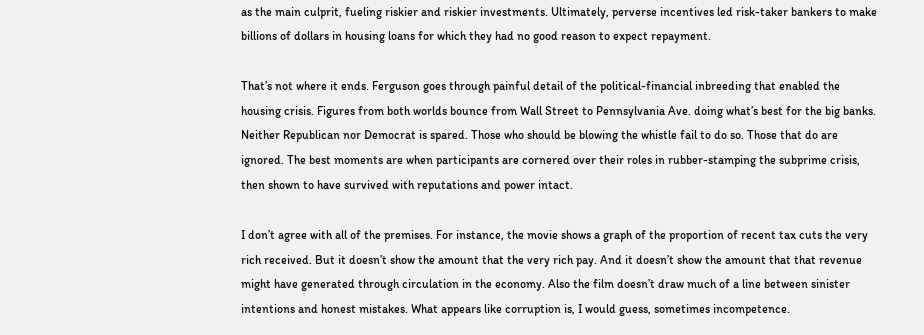as the main culprit, fueling riskier and riskier investments. Ultimately, perverse incentives led risk-taker bankers to make billions of dollars in housing loans for which they had no good reason to expect repayment.

That’s not where it ends. Ferguson goes through painful detail of the political-financial inbreeding that enabled the housing crisis. Figures from both worlds bounce from Wall Street to Pennsylvania Ave. doing what’s best for the big banks. Neither Republican nor Democrat is spared. Those who should be blowing the whistle fail to do so. Those that do are ignored. The best moments are when participants are cornered over their roles in rubber-stamping the subprime crisis, then shown to have survived with reputations and power intact.

I don’t agree with all of the premises. For instance, the movie shows a graph of the proportion of recent tax cuts the very rich received. But it doesn’t show the amount that the very rich pay. And it doesn’t show the amount that that revenue might have generated through circulation in the economy. Also the film doesn’t draw much of a line between sinister intentions and honest mistakes. What appears like corruption is, I would guess, sometimes incompetence.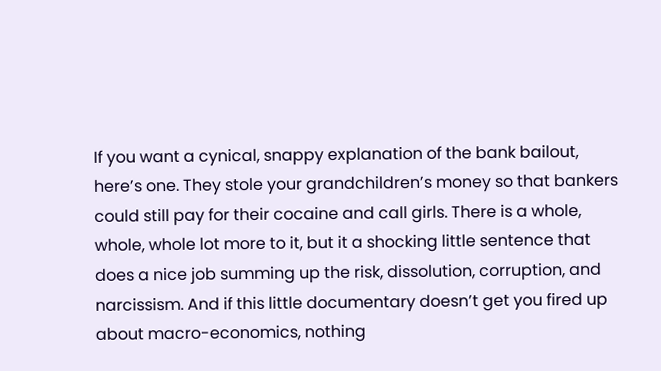If you want a cynical, snappy explanation of the bank bailout, here’s one. They stole your grandchildren’s money so that bankers could still pay for their cocaine and call girls. There is a whole, whole, whole lot more to it, but it a shocking little sentence that does a nice job summing up the risk, dissolution, corruption, and narcissism. And if this little documentary doesn’t get you fired up about macro-economics, nothing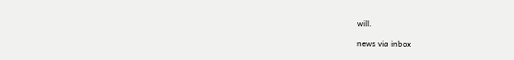will.

news via inbox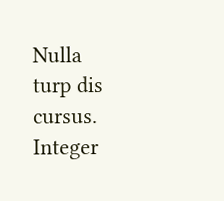Nulla turp dis cursus. Integer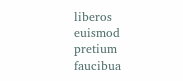liberos  euismod pretium faucibua